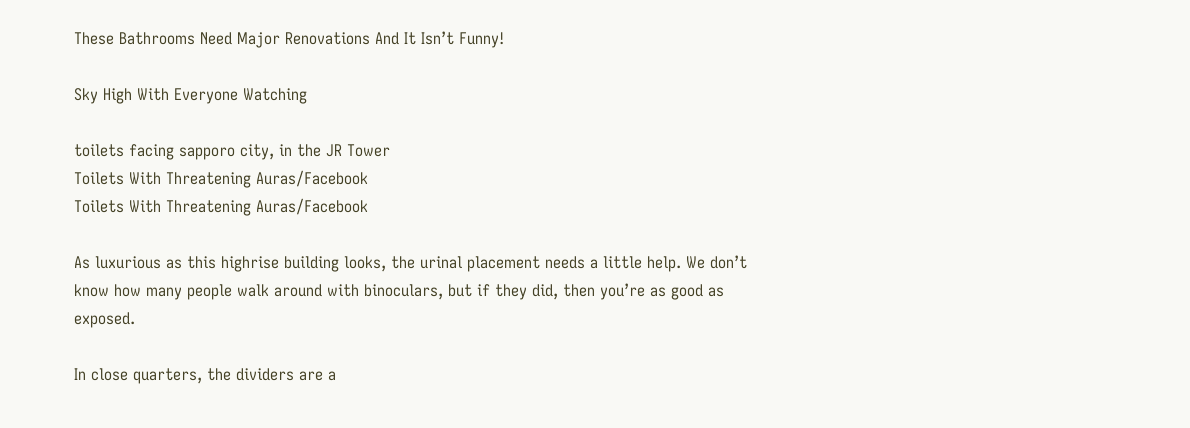These Bathrooms Need Major Renovations And It Isn’t Funny!

Sky High With Everyone Watching

toilets facing sapporo city, in the JR Tower
Toilets With Threatening Auras/Facebook
Toilets With Threatening Auras/Facebook

As luxurious as this highrise building looks, the urinal placement needs a little help. We don’t know how many people walk around with binoculars, but if they did, then you’re as good as exposed.

In close quarters, the dividers are a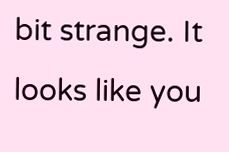bit strange. It looks like you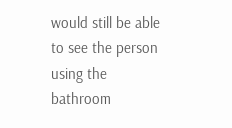would still be able to see the person using the bathroom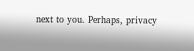next to you. Perhaps, privacy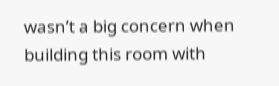wasn’t a big concern when building this room with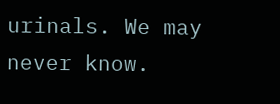urinals. We may never know.